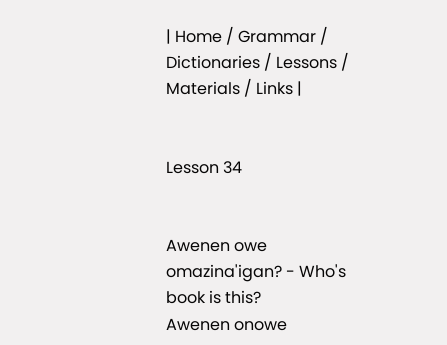| Home / Grammar / Dictionaries / Lessons / Materials / Links |


Lesson 34


Awenen owe omazina'igan? - Who's book is this?
Awenen onowe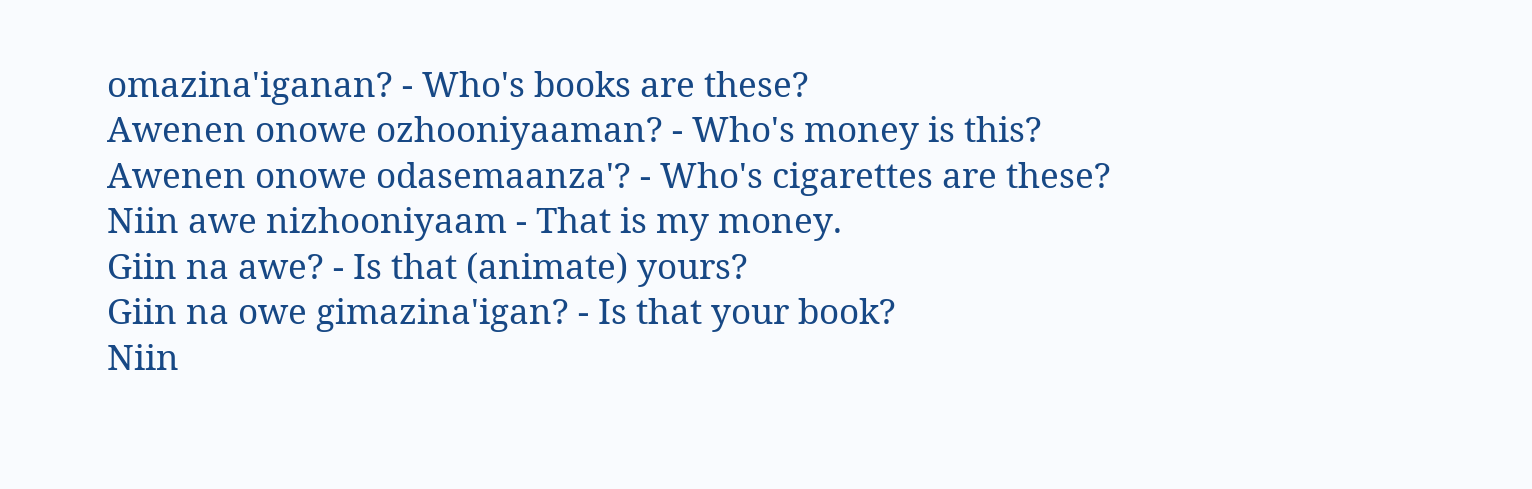omazina'iganan? - Who's books are these?
Awenen onowe ozhooniyaaman? - Who's money is this?
Awenen onowe odasemaanza'? - Who's cigarettes are these?
Niin awe nizhooniyaam - That is my money.
Giin na awe? - Is that (animate) yours?
Giin na owe gimazina'igan? - Is that your book?
Niin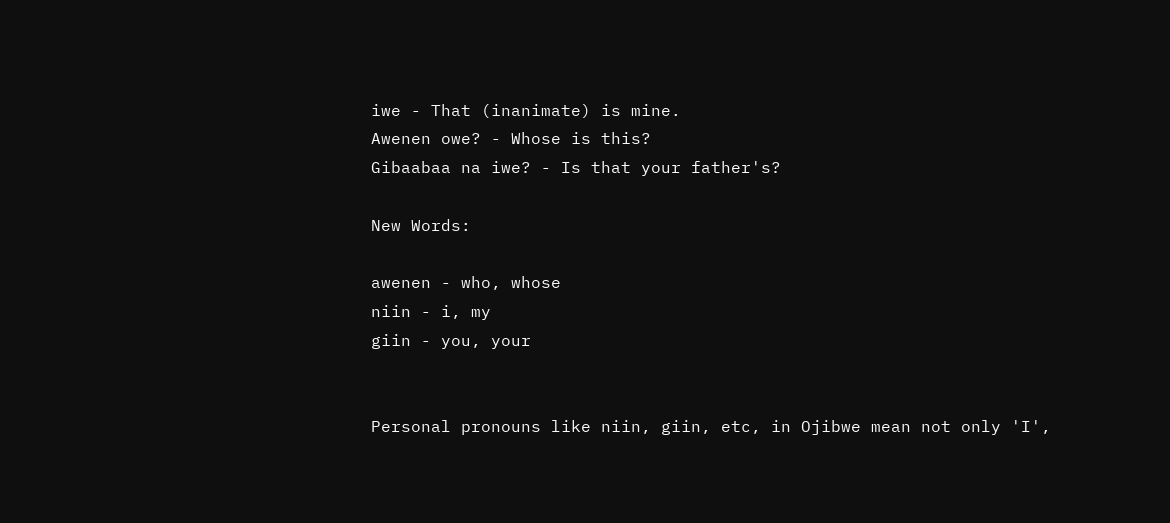iwe - That (inanimate) is mine.
Awenen owe? - Whose is this?
Gibaabaa na iwe? - Is that your father's?

New Words:

awenen - who, whose
niin - i, my
giin - you, your


Personal pronouns like niin, giin, etc, in Ojibwe mean not only 'I',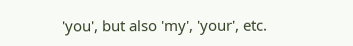'you', but also 'my', 'your', etc.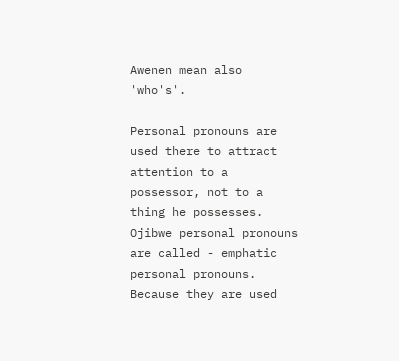Awenen mean also 'who's'.

Personal pronouns are used there to attract attention to a possessor, not to a thing he possesses. Ojibwe personal pronouns are called - emphatic personal pronouns. Because they are used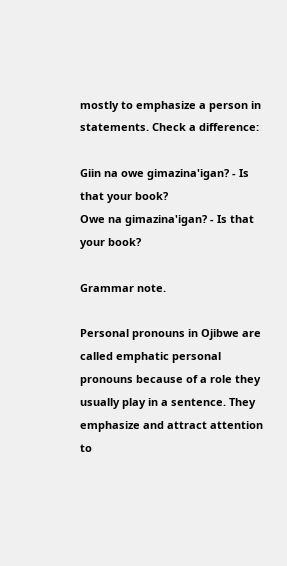mostly to emphasize a person in statements. Check a difference:

Giin na owe gimazina'igan? - Is that your book?
Owe na gimazina'igan? - Is that your book?

Grammar note.

Personal pronouns in Ojibwe are called emphatic personal pronouns because of a role they usually play in a sentence. They emphasize and attract attention to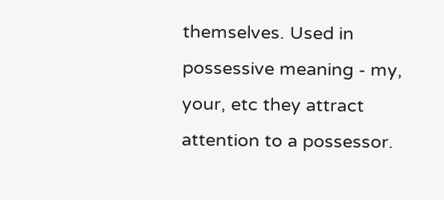themselves. Used in possessive meaning - my, your, etc they attract attention to a possessor.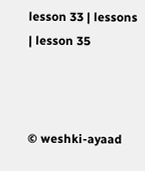lesson 33 | lessons | lesson 35



© weshki-ayaad